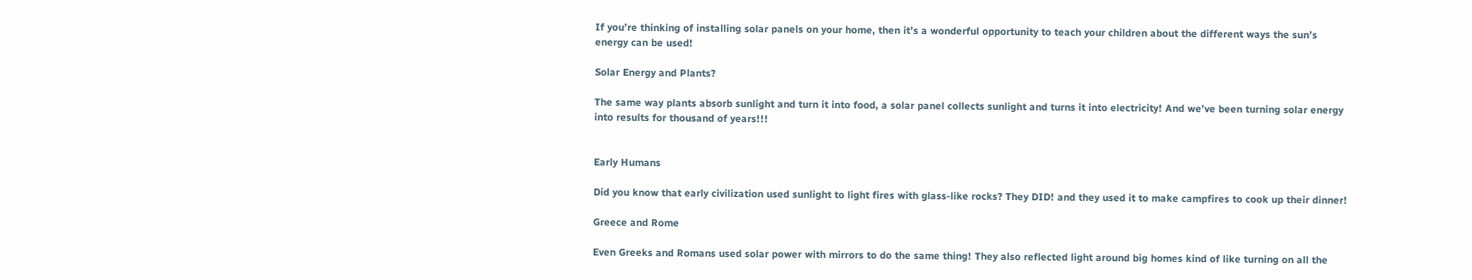If you’re thinking of installing solar panels on your home, then it’s a wonderful opportunity to teach your children about the different ways the sun’s energy can be used!

Solar Energy and Plants?

The same way plants absorb sunlight and turn it into food, a solar panel collects sunlight and turns it into electricity! And we’ve been turning solar energy into results for thousand of years!!!


Early Humans

Did you know that early civilization used sunlight to light fires with glass-like rocks? They DID! and they used it to make campfires to cook up their dinner!

Greece and Rome

Even Greeks and Romans used solar power with mirrors to do the same thing! They also reflected light around big homes kind of like turning on all the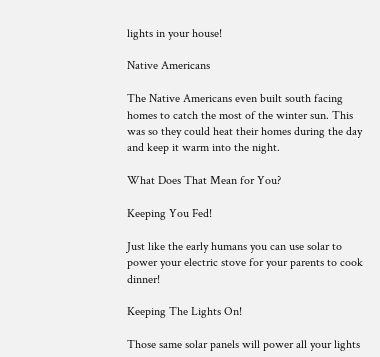lights in your house!

Native Americans

The Native Americans even built south facing homes to catch the most of the winter sun. This was so they could heat their homes during the day and keep it warm into the night.

What Does That Mean for You?

Keeping You Fed!

Just like the early humans you can use solar to power your electric stove for your parents to cook dinner!

Keeping The Lights On!

Those same solar panels will power all your lights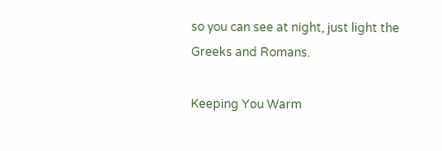so you can see at night, just light the Greeks and Romans.

Keeping You Warm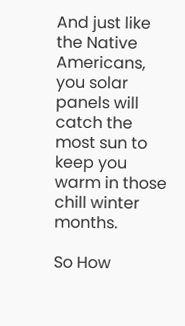And just like the Native Americans, you solar panels will catch the most sun to keep you warm in those chill winter months.

So How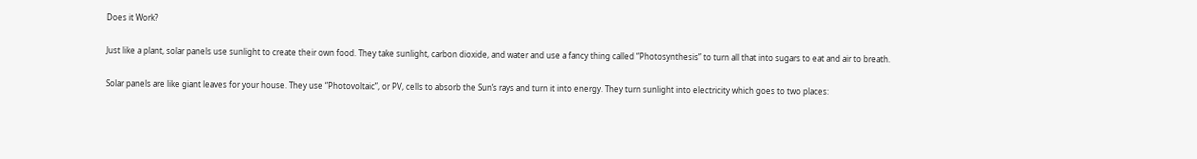Does it Work?

Just like a plant, solar panels use sunlight to create their own food. They take sunlight, carbon dioxide, and water and use a fancy thing called “Photosynthesis” to turn all that into sugars to eat and air to breath.

Solar panels are like giant leaves for your house. They use “Photovoltaic”, or PV, cells to absorb the Sun’s rays and turn it into energy. They turn sunlight into electricity which goes to two places: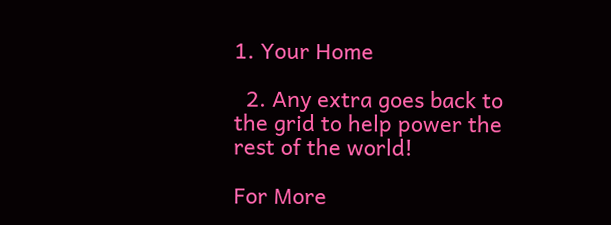1. Your Home

  2. Any extra goes back to the grid to help power the rest of the world!

For More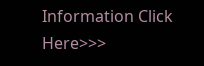Information Click Here>>>